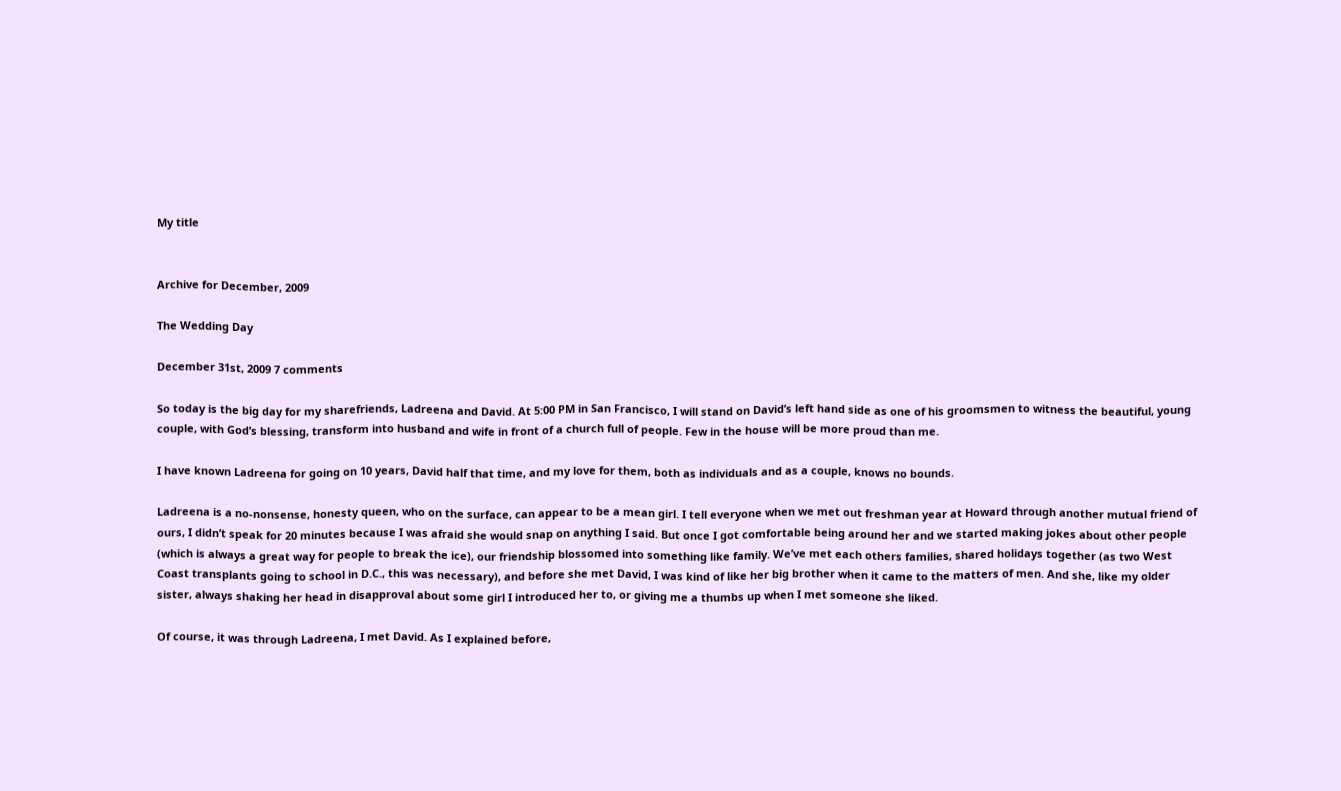My title


Archive for December, 2009

The Wedding Day

December 31st, 2009 7 comments

So today is the big day for my sharefriends, Ladreena and David. At 5:00 PM in San Francisco, I will stand on David’s left hand side as one of his groomsmen to witness the beautiful, young couple, with God’s blessing, transform into husband and wife in front of a church full of people. Few in the house will be more proud than me.

I have known Ladreena for going on 10 years, David half that time, and my love for them, both as individuals and as a couple, knows no bounds.

Ladreena is a no-nonsense, honesty queen, who on the surface, can appear to be a mean girl. I tell everyone when we met out freshman year at Howard through another mutual friend of ours, I didn’t speak for 20 minutes because I was afraid she would snap on anything I said. But once I got comfortable being around her and we started making jokes about other people (which is always a great way for people to break the ice), our friendship blossomed into something like family. We’ve met each others families, shared holidays together (as two West Coast transplants going to school in D.C., this was necessary), and before she met David, I was kind of like her big brother when it came to the matters of men. And she, like my older sister, always shaking her head in disapproval about some girl I introduced her to, or giving me a thumbs up when I met someone she liked.

Of course, it was through Ladreena, I met David. As I explained before,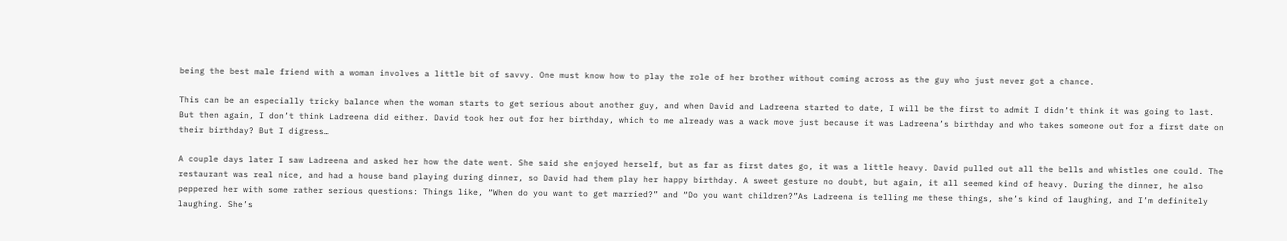being the best male friend with a woman involves a little bit of savvy. One must know how to play the role of her brother without coming across as the guy who just never got a chance.

This can be an especially tricky balance when the woman starts to get serious about another guy, and when David and Ladreena started to date, I will be the first to admit I didn’t think it was going to last. But then again, I don’t think Ladreena did either. David took her out for her birthday, which to me already was a wack move just because it was Ladreena’s birthday and who takes someone out for a first date on their birthday? But I digress…

A couple days later I saw Ladreena and asked her how the date went. She said she enjoyed herself, but as far as first dates go, it was a little heavy. David pulled out all the bells and whistles one could. The restaurant was real nice, and had a house band playing during dinner, so David had them play her happy birthday. A sweet gesture no doubt, but again, it all seemed kind of heavy. During the dinner, he also peppered her with some rather serious questions: Things like, “When do you want to get married?” and “Do you want children?”As Ladreena is telling me these things, she’s kind of laughing, and I’m definitely laughing. She’s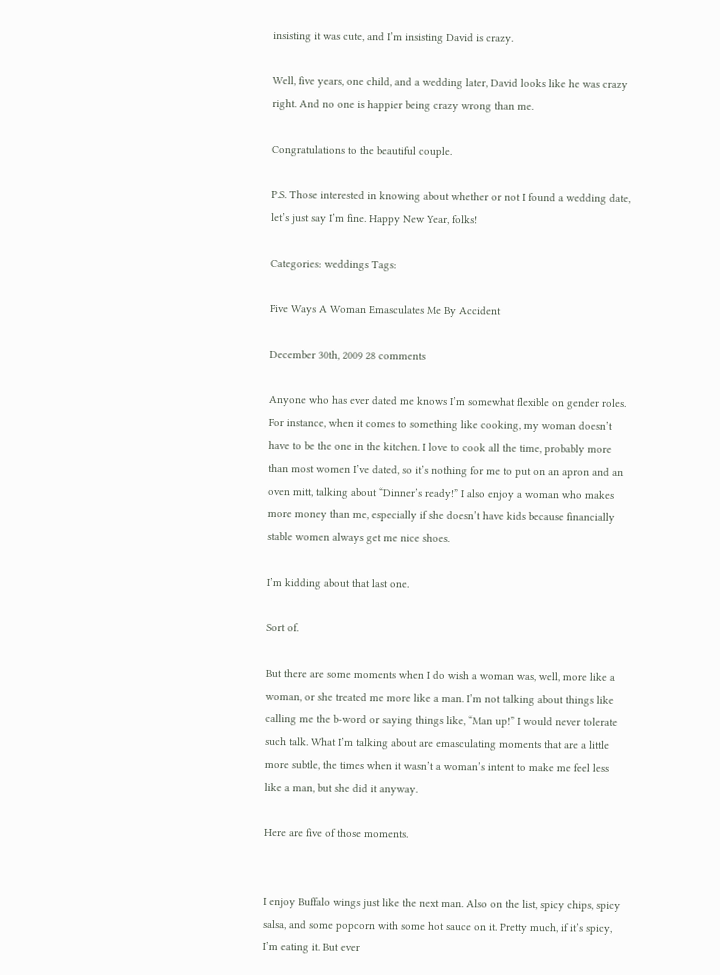insisting it was cute, and I’m insisting David is crazy.

Well, five years, one child, and a wedding later, David looks like he was crazy right. And no one is happier being crazy wrong than me.

Congratulations to the beautiful couple.

P.S. Those interested in knowing about whether or not I found a wedding date, let’s just say I’m fine. Happy New Year, folks!

Categories: weddings Tags:

Five Ways A Woman Emasculates Me By Accident

December 30th, 2009 28 comments

Anyone who has ever dated me knows I’m somewhat flexible on gender roles. For instance, when it comes to something like cooking, my woman doesn’t have to be the one in the kitchen. I love to cook all the time, probably more than most women I’ve dated, so it’s nothing for me to put on an apron and an oven mitt, talking about “Dinner’s ready!” I also enjoy a woman who makes more money than me, especially if she doesn’t have kids because financially stable women always get me nice shoes.

I’m kidding about that last one.

Sort of.

But there are some moments when I do wish a woman was, well, more like a woman, or she treated me more like a man. I’m not talking about things like calling me the b-word or saying things like, “Man up!” I would never tolerate such talk. What I’m talking about are emasculating moments that are a little more subtle, the times when it wasn’t a woman’s intent to make me feel less like a man, but she did it anyway.

Here are five of those moments.


I enjoy Buffalo wings just like the next man. Also on the list, spicy chips, spicy salsa, and some popcorn with some hot sauce on it. Pretty much, if it’s spicy, I’m eating it. But ever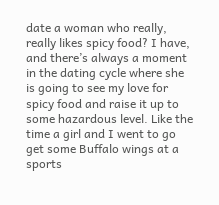date a woman who really, really likes spicy food? I have, and there’s always a moment in the dating cycle where she is going to see my love for spicy food and raise it up to some hazardous level. Like the time a girl and I went to go get some Buffalo wings at a sports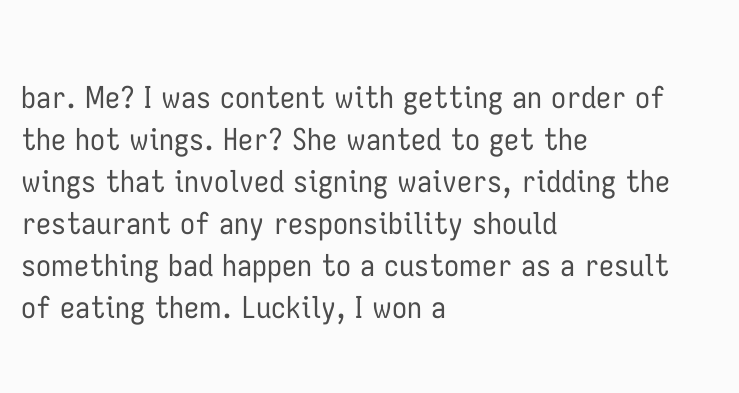bar. Me? I was content with getting an order of the hot wings. Her? She wanted to get the wings that involved signing waivers, ridding the restaurant of any responsibility should something bad happen to a customer as a result of eating them. Luckily, I won a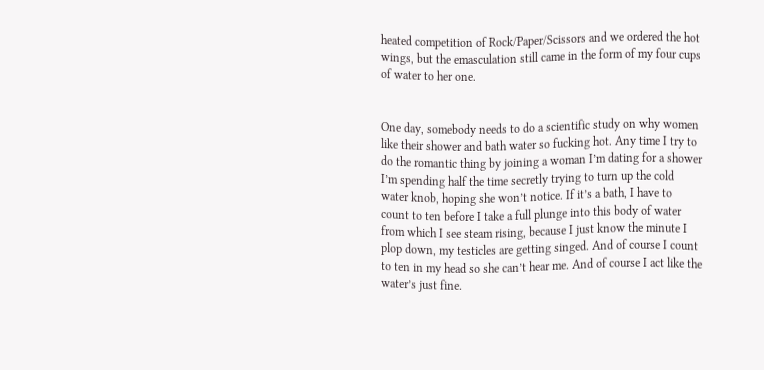heated competition of Rock/Paper/Scissors and we ordered the hot wings, but the emasculation still came in the form of my four cups of water to her one.


One day, somebody needs to do a scientific study on why women like their shower and bath water so fucking hot. Any time I try to do the romantic thing by joining a woman I’m dating for a shower I’m spending half the time secretly trying to turn up the cold water knob, hoping she won’t notice. If it’s a bath, I have to count to ten before I take a full plunge into this body of water from which I see steam rising, because I just know the minute I plop down, my testicles are getting singed. And of course I count to ten in my head so she can’t hear me. And of course I act like the water’s just fine.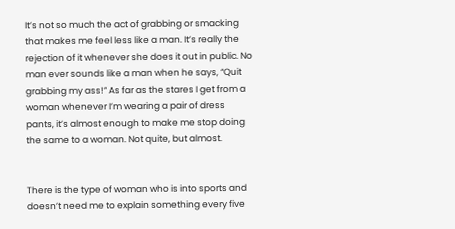It’s not so much the act of grabbing or smacking that makes me feel less like a man. It’s really the rejection of it whenever she does it out in public. No man ever sounds like a man when he says, “Quit grabbing my ass!” As far as the stares I get from a woman whenever I’m wearing a pair of dress pants, it’s almost enough to make me stop doing the same to a woman. Not quite, but almost.


There is the type of woman who is into sports and doesn’t need me to explain something every five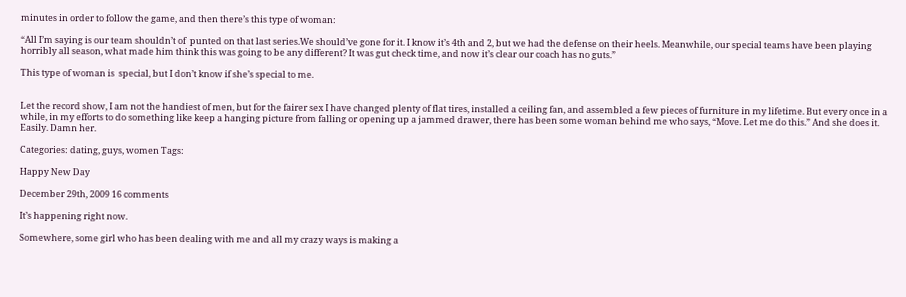minutes in order to follow the game, and then there’s this type of woman:

“All I’m saying is our team shouldn’t of  punted on that last series.We should’ve gone for it. I know it’s 4th and 2, but we had the defense on their heels. Meanwhile, our special teams have been playing horribly all season, what made him think this was going to be any different? It was gut check time, and now it’s clear our coach has no guts.”

This type of woman is  special, but I don’t know if she’s special to me.


Let the record show, I am not the handiest of men, but for the fairer sex I have changed plenty of flat tires, installed a ceiling fan, and assembled a few pieces of furniture in my lifetime. But every once in a while, in my efforts to do something like keep a hanging picture from falling or opening up a jammed drawer, there has been some woman behind me who says, “Move. Let me do this.” And she does it. Easily. Damn her.

Categories: dating, guys, women Tags:

Happy New Day

December 29th, 2009 16 comments

It’s happening right now.

Somewhere, some girl who has been dealing with me and all my crazy ways is making a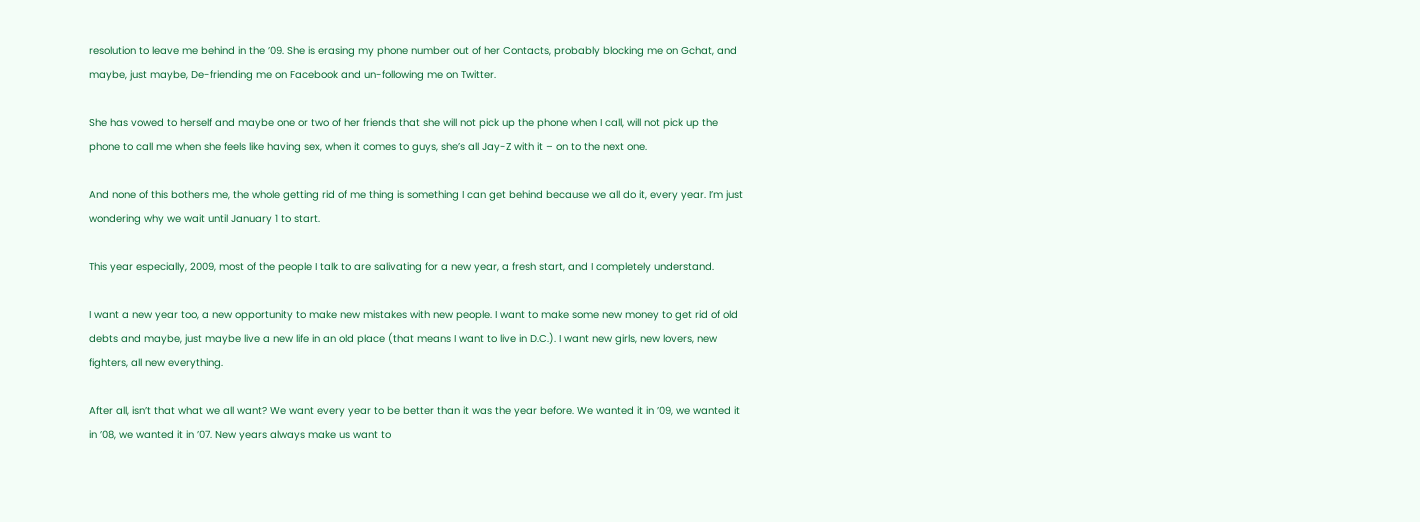resolution to leave me behind in the ’09. She is erasing my phone number out of her Contacts, probably blocking me on Gchat, and maybe, just maybe, De-friending me on Facebook and un-following me on Twitter.

She has vowed to herself and maybe one or two of her friends that she will not pick up the phone when I call, will not pick up the phone to call me when she feels like having sex, when it comes to guys, she’s all Jay-Z with it – on to the next one.

And none of this bothers me, the whole getting rid of me thing is something I can get behind because we all do it, every year. I’m just wondering why we wait until January 1 to start.

This year especially, 2009, most of the people I talk to are salivating for a new year, a fresh start, and I completely understand.

I want a new year too, a new opportunity to make new mistakes with new people. I want to make some new money to get rid of old debts and maybe, just maybe live a new life in an old place (that means I want to live in D.C.). I want new girls, new lovers, new fighters, all new everything.

After all, isn’t that what we all want? We want every year to be better than it was the year before. We wanted it in ’09, we wanted it in ’08, we wanted it in ’07. New years always make us want to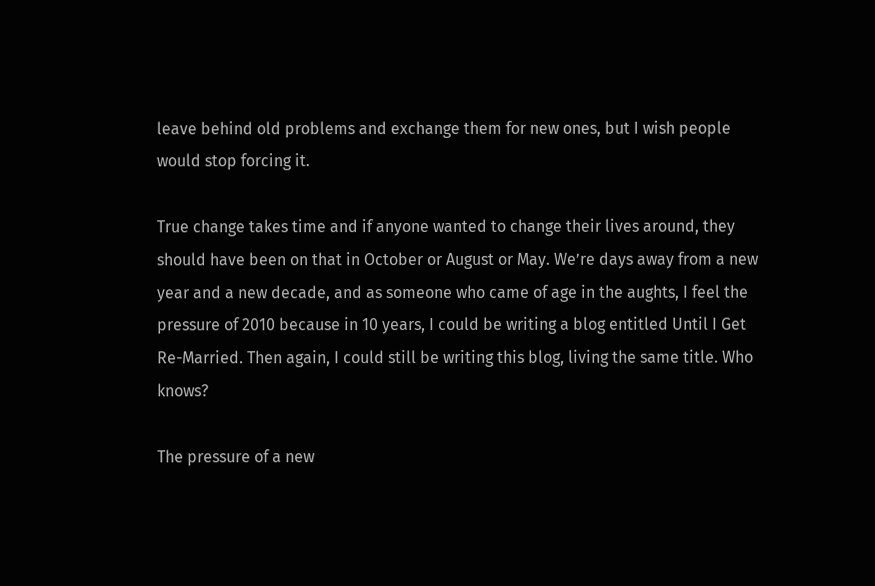leave behind old problems and exchange them for new ones, but I wish people would stop forcing it.

True change takes time and if anyone wanted to change their lives around, they should have been on that in October or August or May. We’re days away from a new year and a new decade, and as someone who came of age in the aughts, I feel the pressure of 2010 because in 10 years, I could be writing a blog entitled Until I Get Re-Married. Then again, I could still be writing this blog, living the same title. Who knows?

The pressure of a new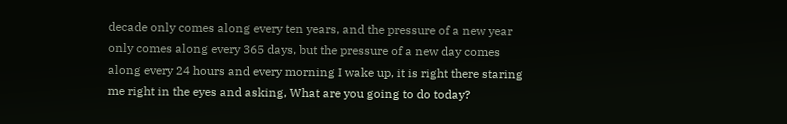decade only comes along every ten years, and the pressure of a new year only comes along every 365 days, but the pressure of a new day comes along every 24 hours and every morning I wake up, it is right there staring me right in the eyes and asking, What are you going to do today?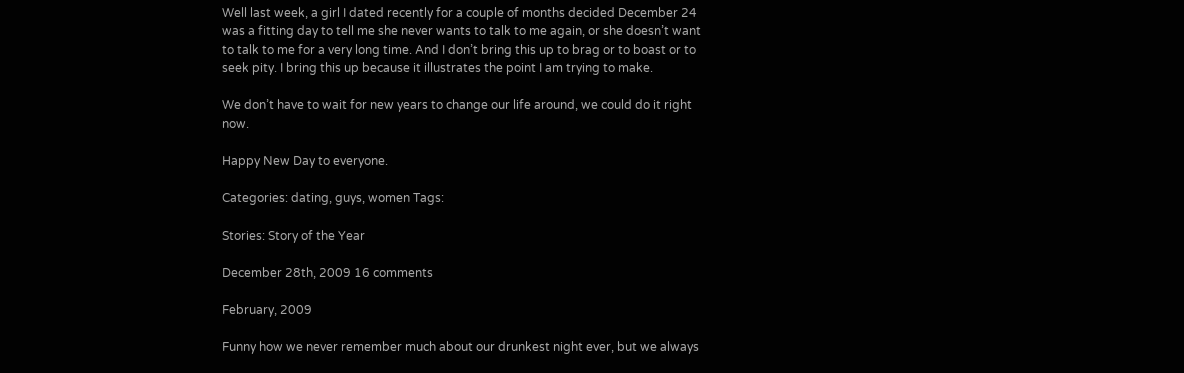Well last week, a girl I dated recently for a couple of months decided December 24 was a fitting day to tell me she never wants to talk to me again, or she doesn’t want to talk to me for a very long time. And I don’t bring this up to brag or to boast or to seek pity. I bring this up because it illustrates the point I am trying to make.

We don’t have to wait for new years to change our life around, we could do it right now.

Happy New Day to everyone.

Categories: dating, guys, women Tags:

Stories: Story of the Year

December 28th, 2009 16 comments

February, 2009

Funny how we never remember much about our drunkest night ever, but we always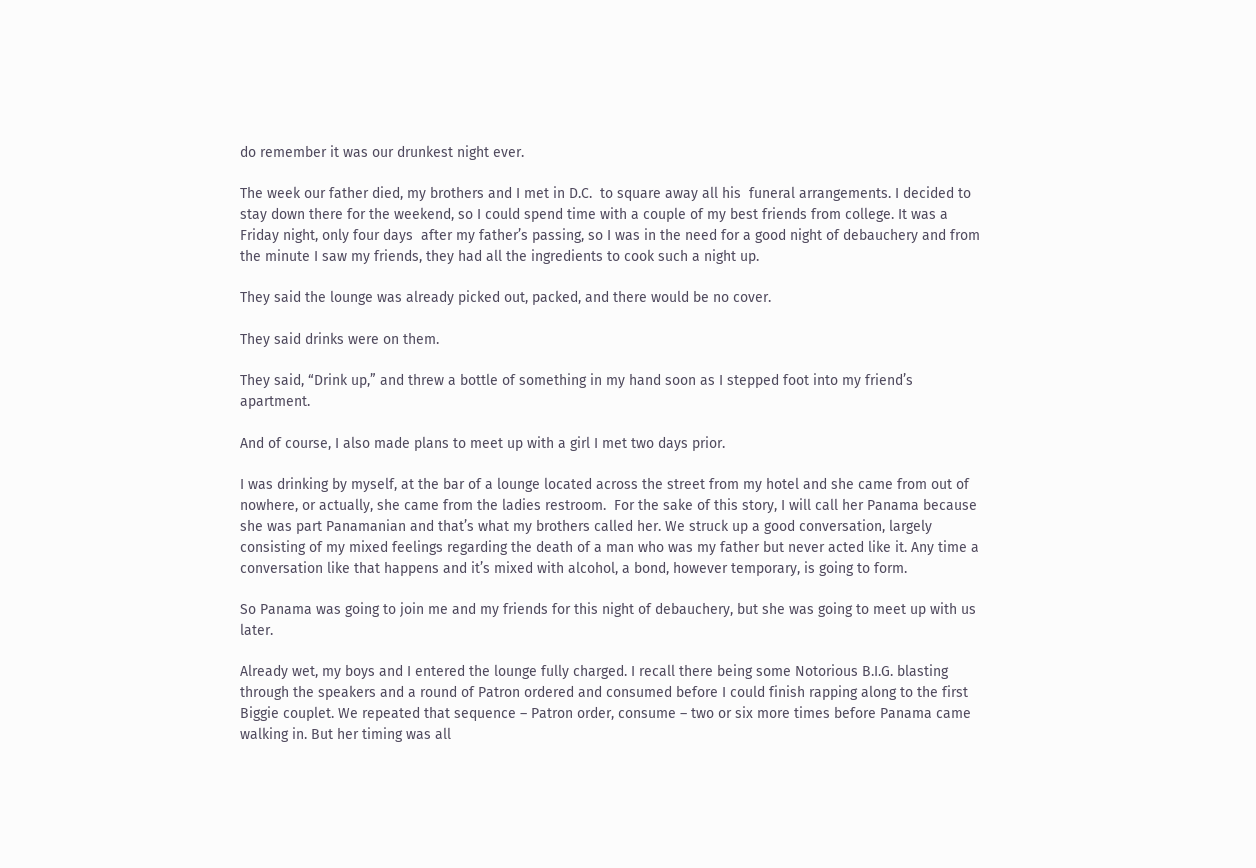do remember it was our drunkest night ever.

The week our father died, my brothers and I met in D.C.  to square away all his  funeral arrangements. I decided to stay down there for the weekend, so I could spend time with a couple of my best friends from college. It was a Friday night, only four days  after my father’s passing, so I was in the need for a good night of debauchery and from the minute I saw my friends, they had all the ingredients to cook such a night up.

They said the lounge was already picked out, packed, and there would be no cover.

They said drinks were on them.

They said, “Drink up,” and threw a bottle of something in my hand soon as I stepped foot into my friend’s apartment.

And of course, I also made plans to meet up with a girl I met two days prior.

I was drinking by myself, at the bar of a lounge located across the street from my hotel and she came from out of nowhere, or actually, she came from the ladies restroom.  For the sake of this story, I will call her Panama because she was part Panamanian and that’s what my brothers called her. We struck up a good conversation, largely consisting of my mixed feelings regarding the death of a man who was my father but never acted like it. Any time a conversation like that happens and it’s mixed with alcohol, a bond, however temporary, is going to form.

So Panama was going to join me and my friends for this night of debauchery, but she was going to meet up with us later.

Already wet, my boys and I entered the lounge fully charged. I recall there being some Notorious B.I.G. blasting through the speakers and a round of Patron ordered and consumed before I could finish rapping along to the first Biggie couplet. We repeated that sequence – Patron order, consume – two or six more times before Panama came walking in. But her timing was all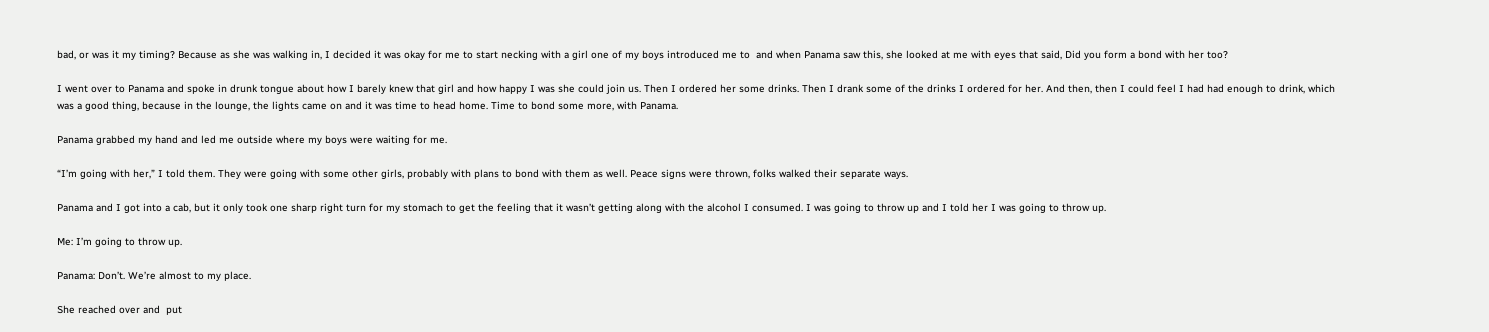bad, or was it my timing? Because as she was walking in, I decided it was okay for me to start necking with a girl one of my boys introduced me to  and when Panama saw this, she looked at me with eyes that said, Did you form a bond with her too?

I went over to Panama and spoke in drunk tongue about how I barely knew that girl and how happy I was she could join us. Then I ordered her some drinks. Then I drank some of the drinks I ordered for her. And then, then I could feel I had had enough to drink, which was a good thing, because in the lounge, the lights came on and it was time to head home. Time to bond some more, with Panama.

Panama grabbed my hand and led me outside where my boys were waiting for me.

“I’m going with her,” I told them. They were going with some other girls, probably with plans to bond with them as well. Peace signs were thrown, folks walked their separate ways.

Panama and I got into a cab, but it only took one sharp right turn for my stomach to get the feeling that it wasn’t getting along with the alcohol I consumed. I was going to throw up and I told her I was going to throw up.

Me: I’m going to throw up.

Panama: Don’t. We’re almost to my place.

She reached over and  put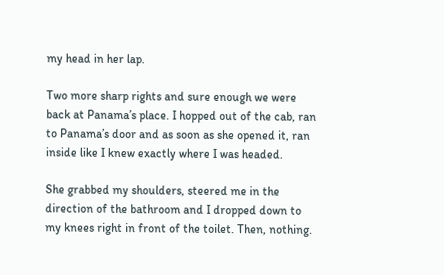my head in her lap.

Two more sharp rights and sure enough we were back at Panama’s place. I hopped out of the cab, ran to Panama’s door and as soon as she opened it, ran inside like I knew exactly where I was headed.

She grabbed my shoulders, steered me in the direction of the bathroom and I dropped down to my knees right in front of the toilet. Then, nothing.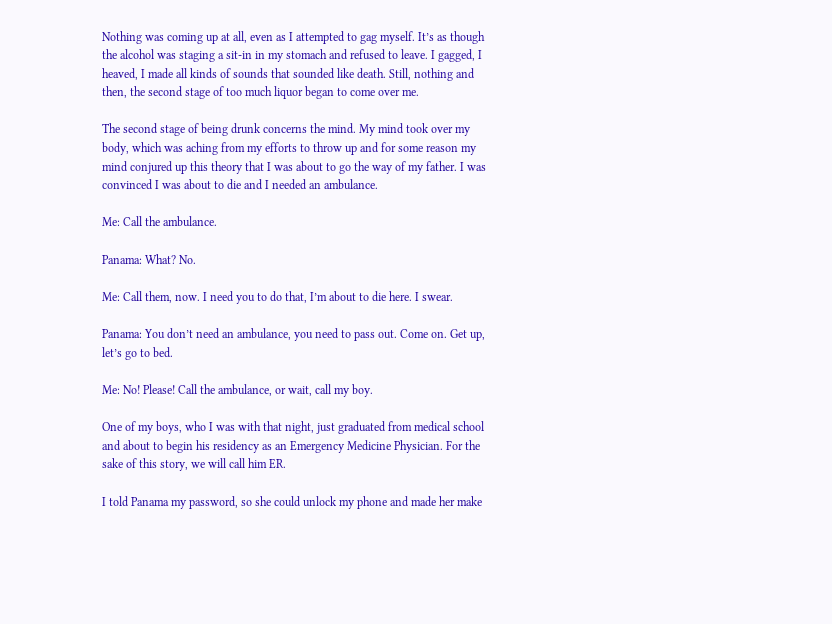Nothing was coming up at all, even as I attempted to gag myself. It’s as though the alcohol was staging a sit-in in my stomach and refused to leave. I gagged, I heaved, I made all kinds of sounds that sounded like death. Still, nothing and then, the second stage of too much liquor began to come over me.

The second stage of being drunk concerns the mind. My mind took over my body, which was aching from my efforts to throw up and for some reason my mind conjured up this theory that I was about to go the way of my father. I was convinced I was about to die and I needed an ambulance.

Me: Call the ambulance.

Panama: What? No.

Me: Call them, now. I need you to do that, I’m about to die here. I swear.

Panama: You don’t need an ambulance, you need to pass out. Come on. Get up, let’s go to bed.

Me: No! Please! Call the ambulance, or wait, call my boy.

One of my boys, who I was with that night, just graduated from medical school and about to begin his residency as an Emergency Medicine Physician. For the sake of this story, we will call him ER.

I told Panama my password, so she could unlock my phone and made her make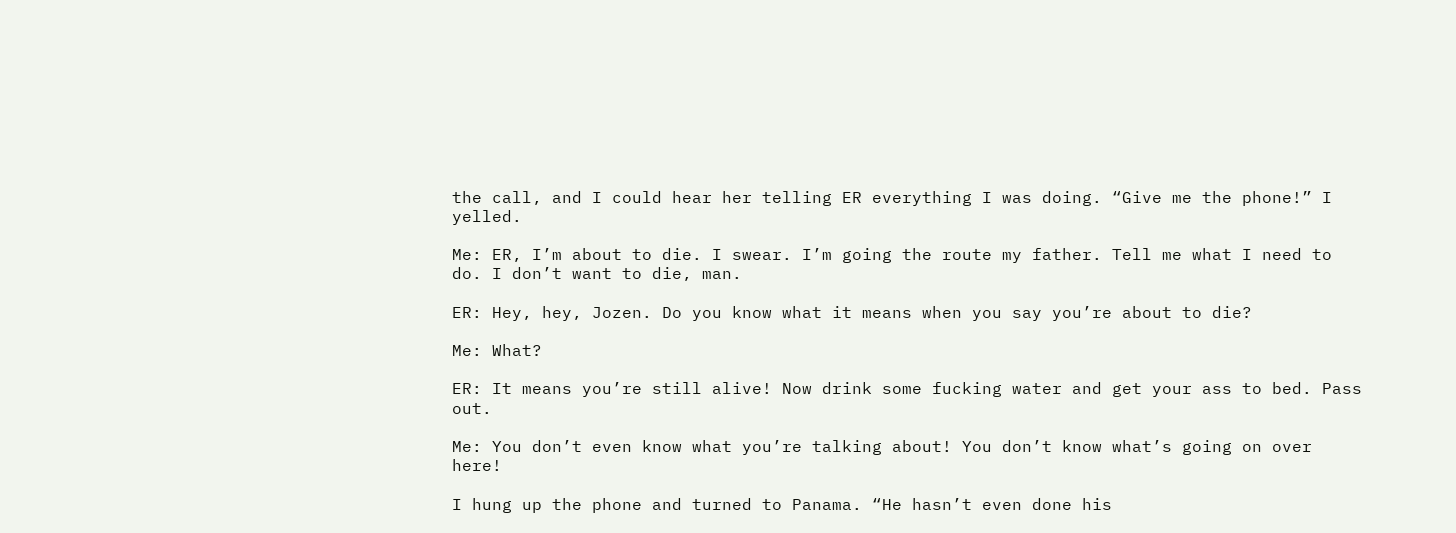the call, and I could hear her telling ER everything I was doing. “Give me the phone!” I yelled.

Me: ER, I’m about to die. I swear. I’m going the route my father. Tell me what I need to do. I don’t want to die, man.

ER: Hey, hey, Jozen. Do you know what it means when you say you’re about to die?

Me: What?

ER: It means you’re still alive! Now drink some fucking water and get your ass to bed. Pass out.

Me: You don’t even know what you’re talking about! You don’t know what’s going on over here!

I hung up the phone and turned to Panama. “He hasn’t even done his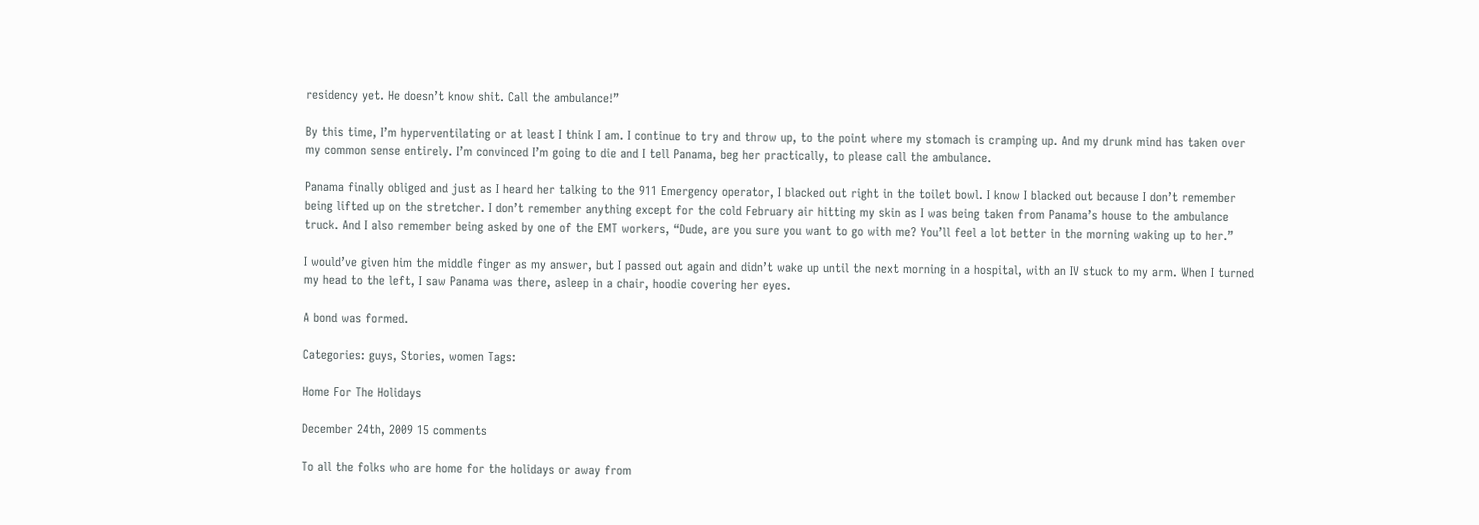residency yet. He doesn’t know shit. Call the ambulance!”

By this time, I’m hyperventilating or at least I think I am. I continue to try and throw up, to the point where my stomach is cramping up. And my drunk mind has taken over my common sense entirely. I’m convinced I’m going to die and I tell Panama, beg her practically, to please call the ambulance.

Panama finally obliged and just as I heard her talking to the 911 Emergency operator, I blacked out right in the toilet bowl. I know I blacked out because I don’t remember being lifted up on the stretcher. I don’t remember anything except for the cold February air hitting my skin as I was being taken from Panama’s house to the ambulance truck. And I also remember being asked by one of the EMT workers, “Dude, are you sure you want to go with me? You’ll feel a lot better in the morning waking up to her.”

I would’ve given him the middle finger as my answer, but I passed out again and didn’t wake up until the next morning in a hospital, with an IV stuck to my arm. When I turned my head to the left, I saw Panama was there, asleep in a chair, hoodie covering her eyes.

A bond was formed.

Categories: guys, Stories, women Tags:

Home For The Holidays

December 24th, 2009 15 comments

To all the folks who are home for the holidays or away from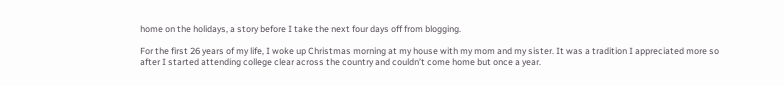home on the holidays, a story before I take the next four days off from blogging.

For the first 26 years of my life, I woke up Christmas morning at my house with my mom and my sister. It was a tradition I appreciated more so after I started attending college clear across the country and couldn’t come home but once a year.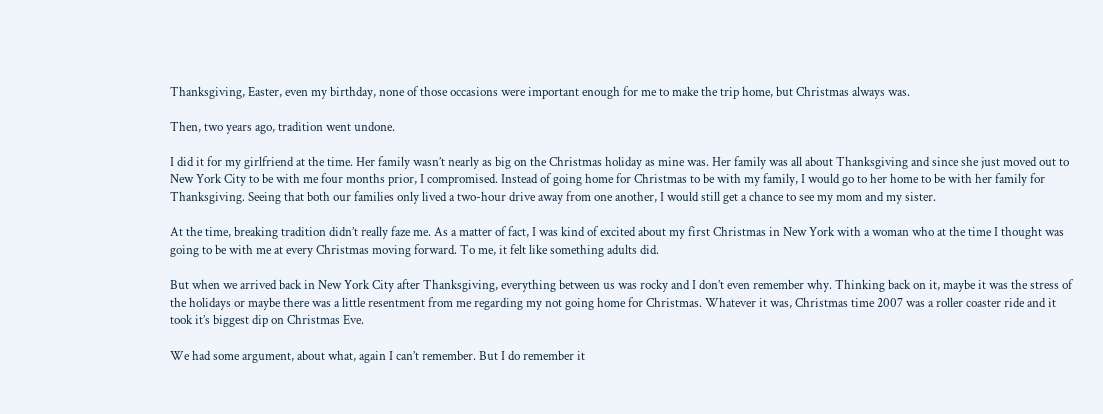Thanksgiving, Easter, even my birthday, none of those occasions were important enough for me to make the trip home, but Christmas always was.

Then, two years ago, tradition went undone.

I did it for my girlfriend at the time. Her family wasn’t nearly as big on the Christmas holiday as mine was. Her family was all about Thanksgiving and since she just moved out to New York City to be with me four months prior, I compromised. Instead of going home for Christmas to be with my family, I would go to her home to be with her family for Thanksgiving. Seeing that both our families only lived a two-hour drive away from one another, I would still get a chance to see my mom and my sister.

At the time, breaking tradition didn’t really faze me. As a matter of fact, I was kind of excited about my first Christmas in New York with a woman who at the time I thought was going to be with me at every Christmas moving forward. To me, it felt like something adults did.

But when we arrived back in New York City after Thanksgiving, everything between us was rocky and I don’t even remember why. Thinking back on it, maybe it was the stress of the holidays or maybe there was a little resentment from me regarding my not going home for Christmas. Whatever it was, Christmas time 2007 was a roller coaster ride and it took it’s biggest dip on Christmas Eve.

We had some argument, about what, again I can’t remember. But I do remember it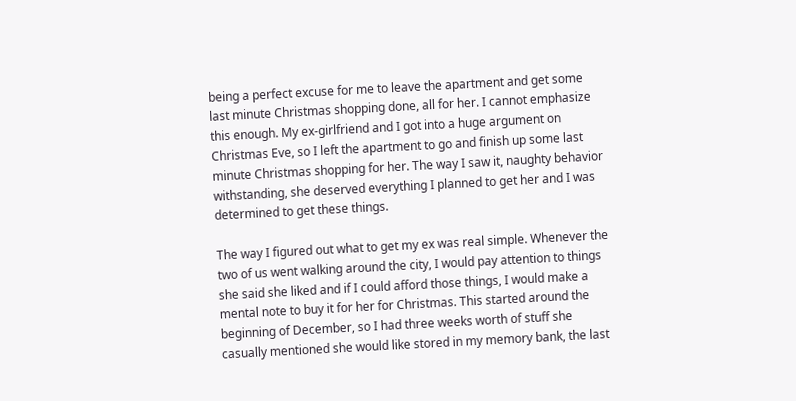being a perfect excuse for me to leave the apartment and get some last minute Christmas shopping done, all for her. I cannot emphasize this enough. My ex-girlfriend and I got into a huge argument on Christmas Eve, so I left the apartment to go and finish up some last minute Christmas shopping for her. The way I saw it, naughty behavior withstanding, she deserved everything I planned to get her and I was determined to get these things.

The way I figured out what to get my ex was real simple. Whenever the two of us went walking around the city, I would pay attention to things she said she liked and if I could afford those things, I would make a mental note to buy it for her for Christmas. This started around the beginning of December, so I had three weeks worth of stuff she casually mentioned she would like stored in my memory bank, the last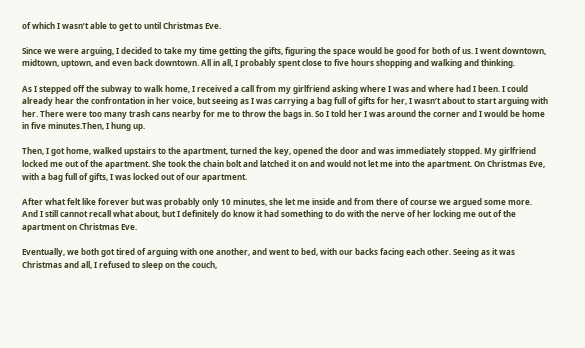of which I wasn’t able to get to until Christmas Eve.

Since we were arguing, I decided to take my time getting the gifts, figuring the space would be good for both of us. I went downtown, midtown, uptown, and even back downtown. All in all, I probably spent close to five hours shopping and walking and thinking.

As I stepped off the subway to walk home, I received a call from my girlfriend asking where I was and where had I been. I could already hear the confrontation in her voice, but seeing as I was carrying a bag full of gifts for her, I wasn’t about to start arguing with her. There were too many trash cans nearby for me to throw the bags in. So I told her I was around the corner and I would be home in five minutes.Then, I hung up.

Then, I got home, walked upstairs to the apartment, turned the key, opened the door and was immediately stopped. My girlfriend locked me out of the apartment. She took the chain bolt and latched it on and would not let me into the apartment. On Christmas Eve, with a bag full of gifts, I was locked out of our apartment.

After what felt like forever but was probably only 10 minutes, she let me inside and from there of course we argued some more. And I still cannot recall what about, but I definitely do know it had something to do with the nerve of her locking me out of the apartment on Christmas Eve.

Eventually, we both got tired of arguing with one another, and went to bed, with our backs facing each other. Seeing as it was Christmas and all, I refused to sleep on the couch,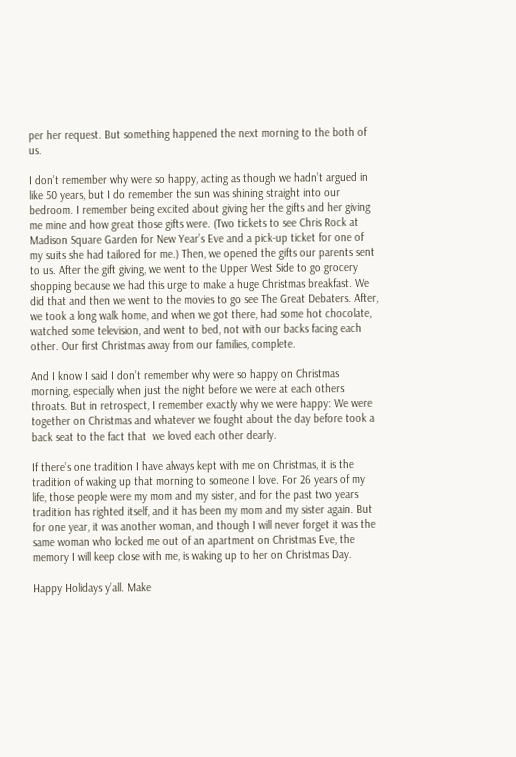per her request. But something happened the next morning to the both of us.

I don’t remember why were so happy, acting as though we hadn’t argued in like 50 years, but I do remember the sun was shining straight into our bedroom. I remember being excited about giving her the gifts and her giving me mine and how great those gifts were. (Two tickets to see Chris Rock at Madison Square Garden for New Year’s Eve and a pick-up ticket for one of my suits she had tailored for me.) Then, we opened the gifts our parents sent to us. After the gift giving, we went to the Upper West Side to go grocery shopping because we had this urge to make a huge Christmas breakfast. We did that and then we went to the movies to go see The Great Debaters. After, we took a long walk home, and when we got there, had some hot chocolate, watched some television, and went to bed, not with our backs facing each other. Our first Christmas away from our families, complete.

And I know I said I don’t remember why were so happy on Christmas morning, especially when just the night before we were at each others throats. But in retrospect, I remember exactly why we were happy: We were together on Christmas and whatever we fought about the day before took a back seat to the fact that  we loved each other dearly.

If there’s one tradition I have always kept with me on Christmas, it is the tradition of waking up that morning to someone I love. For 26 years of my life, those people were my mom and my sister, and for the past two years tradition has righted itself, and it has been my mom and my sister again. But for one year, it was another woman, and though I will never forget it was the same woman who locked me out of an apartment on Christmas Eve, the memory I will keep close with me, is waking up to her on Christmas Day.

Happy Holidays y’all. Make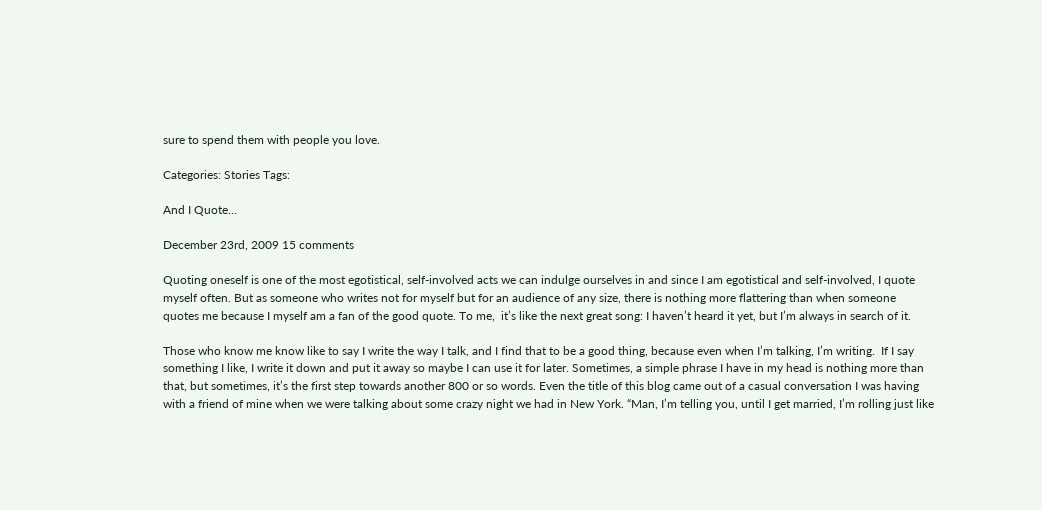sure to spend them with people you love.

Categories: Stories Tags:

And I Quote…

December 23rd, 2009 15 comments

Quoting oneself is one of the most egotistical, self-involved acts we can indulge ourselves in and since I am egotistical and self-involved, I quote myself often. But as someone who writes not for myself but for an audience of any size, there is nothing more flattering than when someone quotes me because I myself am a fan of the good quote. To me,  it’s like the next great song: I haven’t heard it yet, but I’m always in search of it.

Those who know me know like to say I write the way I talk, and I find that to be a good thing, because even when I’m talking, I’m writing.  If I say something I like, I write it down and put it away so maybe I can use it for later. Sometimes, a simple phrase I have in my head is nothing more than that, but sometimes, it’s the first step towards another 800 or so words. Even the title of this blog came out of a casual conversation I was having with a friend of mine when we were talking about some crazy night we had in New York. “Man, I’m telling you, until I get married, I’m rolling just like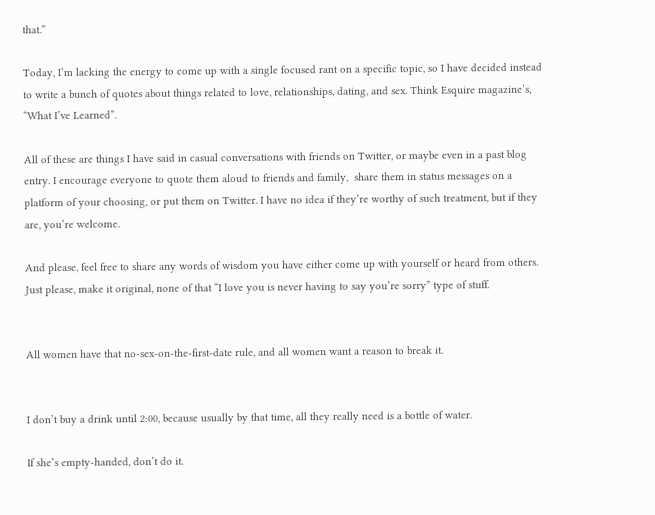that.”

Today, I’m lacking the energy to come up with a single focused rant on a specific topic, so I have decided instead to write a bunch of quotes about things related to love, relationships, dating, and sex. Think Esquire magazine’s, “What I’ve Learned”.

All of these are things I have said in casual conversations with friends on Twitter, or maybe even in a past blog entry. I encourage everyone to quote them aloud to friends and family,  share them in status messages on a platform of your choosing, or put them on Twitter. I have no idea if they’re worthy of such treatment, but if they are, you’re welcome.

And please, feel free to share any words of wisdom you have either come up with yourself or heard from others. Just please, make it original, none of that “I love you is never having to say you’re sorry” type of stuff.


All women have that no-sex-on-the-first-date rule, and all women want a reason to break it.


I don’t buy a drink until 2:00, because usually by that time, all they really need is a bottle of water.

If she’s empty-handed, don’t do it.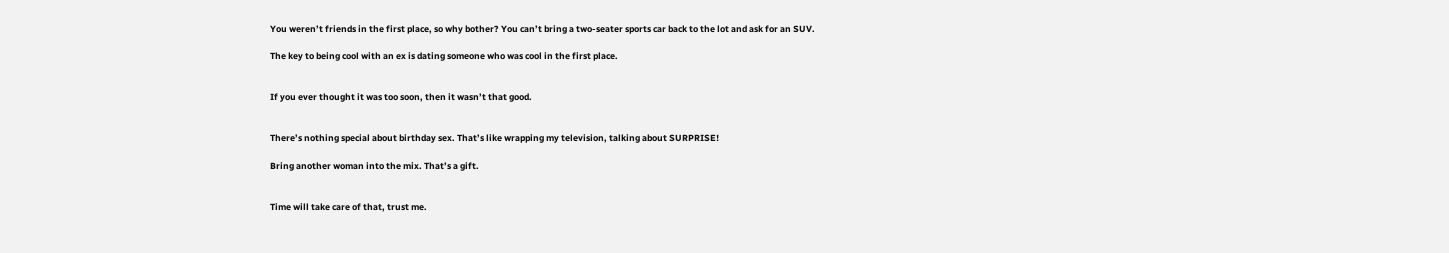You weren’t friends in the first place, so why bother? You can’t bring a two-seater sports car back to the lot and ask for an SUV.

The key to being cool with an ex is dating someone who was cool in the first place.


If you ever thought it was too soon, then it wasn’t that good.


There’s nothing special about birthday sex. That’s like wrapping my television, talking about SURPRISE!

Bring another woman into the mix. That’s a gift.


Time will take care of that, trust me.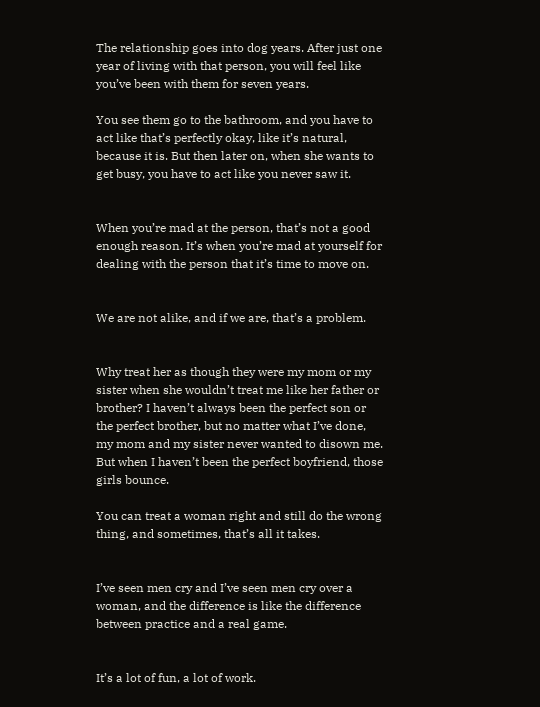The relationship goes into dog years. After just one year of living with that person, you will feel like you’ve been with them for seven years.

You see them go to the bathroom, and you have to act like that’s perfectly okay, like it’s natural, because it is. But then later on, when she wants to get busy, you have to act like you never saw it.


When you’re mad at the person, that’s not a good enough reason. It’s when you’re mad at yourself for dealing with the person that it’s time to move on.


We are not alike, and if we are, that’s a problem.


Why treat her as though they were my mom or my sister when she wouldn’t treat me like her father or brother? I haven’t always been the perfect son or the perfect brother, but no matter what I’ve done, my mom and my sister never wanted to disown me. But when I haven’t been the perfect boyfriend, those girls bounce.

You can treat a woman right and still do the wrong thing, and sometimes, that’s all it takes.


I’ve seen men cry and I’ve seen men cry over a woman, and the difference is like the difference between practice and a real game.


It’s a lot of fun, a lot of work.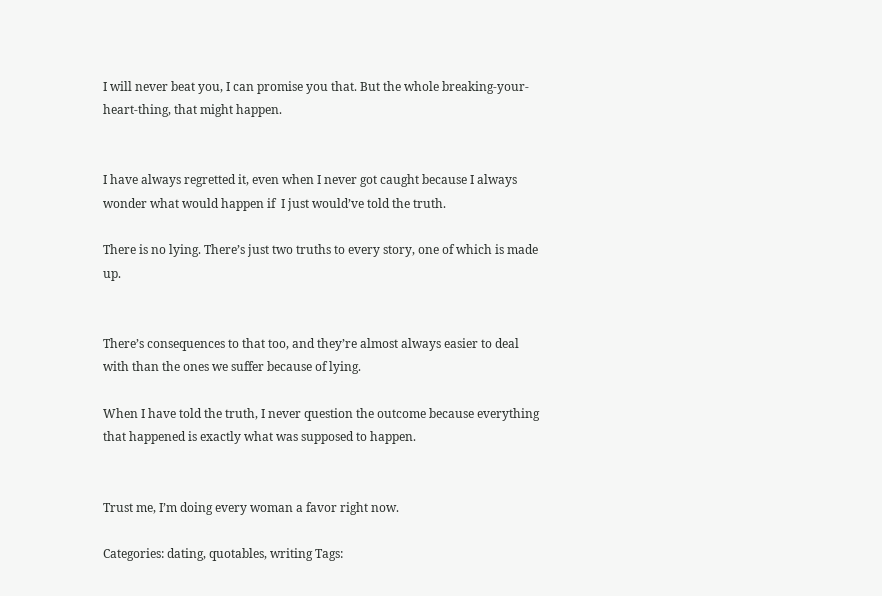I will never beat you, I can promise you that. But the whole breaking-your-heart-thing, that might happen.


I have always regretted it, even when I never got caught because I always wonder what would happen if  I just would’ve told the truth.

There is no lying. There’s just two truths to every story, one of which is made up.


There’s consequences to that too, and they’re almost always easier to deal with than the ones we suffer because of lying.

When I have told the truth, I never question the outcome because everything that happened is exactly what was supposed to happen.


Trust me, I’m doing every woman a favor right now.

Categories: dating, quotables, writing Tags: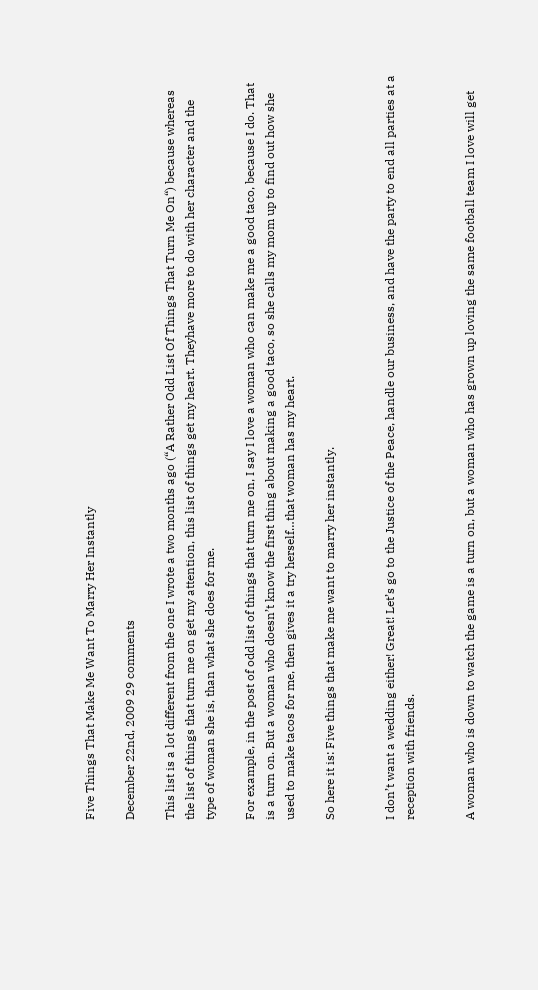Five Things That Make Me Want To Marry Her Instantly

December 22nd, 2009 29 comments

This list is a lot different from the one I wrote a two months ago (“A Rather Odd List Of Things That Turn Me On“) because whereas the list of things that turn me on get my attention, this list of things get my heart. Theyhave more to do with her character and the type of woman she is, than what she does for me.

For example, in the post of odd list of things that turn me on, I say I love a woman who can make me a good taco, because I do. That is a turn on. But a woman who doesn’t know the first thing about making a good taco, so she calls my mom up to find out how she used to make tacos for me, then gives it a try herself…that woman has my heart.

So here it is: Five things that make me want to marry her instantly.


I don’t want a wedding either! Great! Let’s go to the Justice of the Peace, handle our business, and have the party to end all parties at a reception with friends.


A woman who is down to watch the game is a turn on, but a woman who has grown up loving the same football team I love will get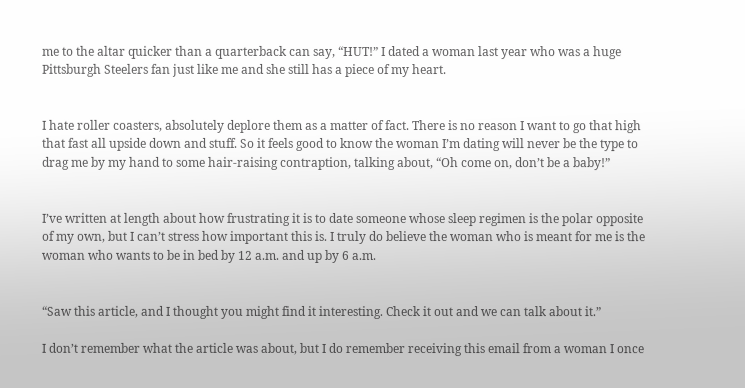me to the altar quicker than a quarterback can say, “HUT!” I dated a woman last year who was a huge Pittsburgh Steelers fan just like me and she still has a piece of my heart.


I hate roller coasters, absolutely deplore them as a matter of fact. There is no reason I want to go that high that fast all upside down and stuff. So it feels good to know the woman I’m dating will never be the type to drag me by my hand to some hair-raising contraption, talking about, “Oh come on, don’t be a baby!”


I’ve written at length about how frustrating it is to date someone whose sleep regimen is the polar opposite of my own, but I can’t stress how important this is. I truly do believe the woman who is meant for me is the woman who wants to be in bed by 12 a.m. and up by 6 a.m.


“Saw this article, and I thought you might find it interesting. Check it out and we can talk about it.”

I don’t remember what the article was about, but I do remember receiving this email from a woman I once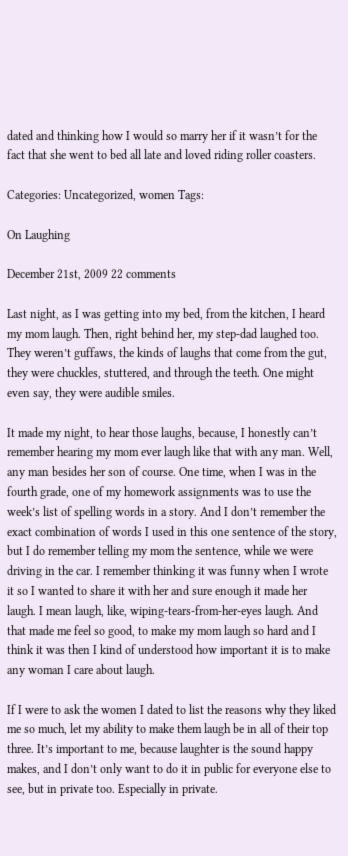dated and thinking how I would so marry her if it wasn’t for the fact that she went to bed all late and loved riding roller coasters.

Categories: Uncategorized, women Tags:

On Laughing

December 21st, 2009 22 comments

Last night, as I was getting into my bed, from the kitchen, I heard my mom laugh. Then, right behind her, my step-dad laughed too. They weren’t guffaws, the kinds of laughs that come from the gut, they were chuckles, stuttered, and through the teeth. One might even say, they were audible smiles.

It made my night, to hear those laughs, because, I honestly can’t remember hearing my mom ever laugh like that with any man. Well, any man besides her son of course. One time, when I was in the fourth grade, one of my homework assignments was to use the week’s list of spelling words in a story. And I don’t remember the exact combination of words I used in this one sentence of the story, but I do remember telling my mom the sentence, while we were driving in the car. I remember thinking it was funny when I wrote it so I wanted to share it with her and sure enough it made her laugh. I mean laugh, like, wiping-tears-from-her-eyes laugh. And that made me feel so good, to make my mom laugh so hard and I think it was then I kind of understood how important it is to make any woman I care about laugh.

If I were to ask the women I dated to list the reasons why they liked me so much, let my ability to make them laugh be in all of their top three. It’s important to me, because laughter is the sound happy makes, and I don’t only want to do it in public for everyone else to see, but in private too. Especially in private.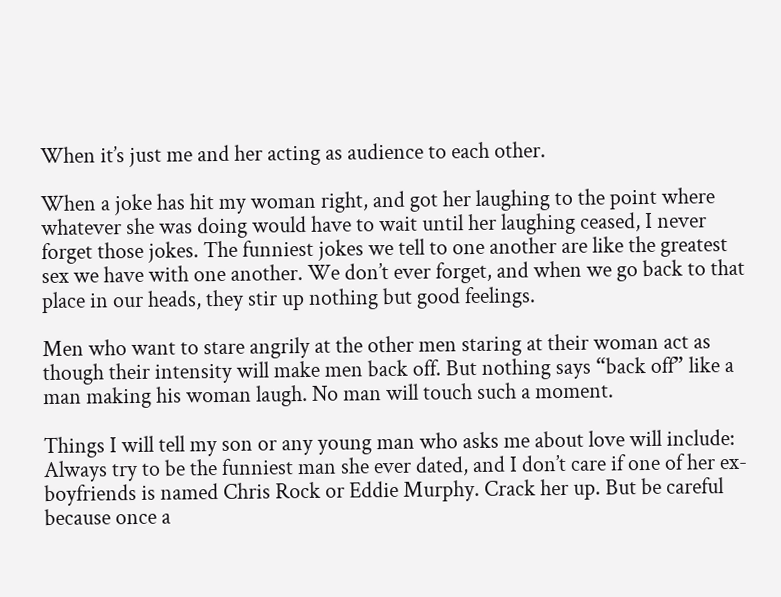When it’s just me and her acting as audience to each other.

When a joke has hit my woman right, and got her laughing to the point where whatever she was doing would have to wait until her laughing ceased, I never forget those jokes. The funniest jokes we tell to one another are like the greatest sex we have with one another. We don’t ever forget, and when we go back to that place in our heads, they stir up nothing but good feelings.

Men who want to stare angrily at the other men staring at their woman act as though their intensity will make men back off. But nothing says “back off” like a man making his woman laugh. No man will touch such a moment.

Things I will tell my son or any young man who asks me about love will include: Always try to be the funniest man she ever dated, and I don’t care if one of her ex-boyfriends is named Chris Rock or Eddie Murphy. Crack her up. But be careful because once a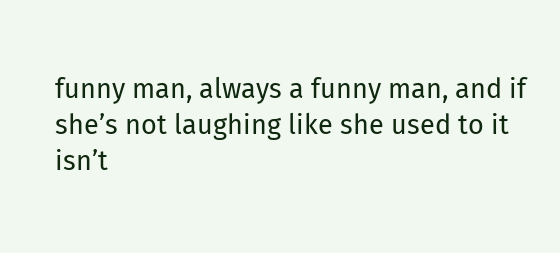funny man, always a funny man, and if she’s not laughing like she used to it isn’t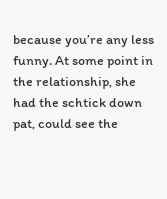because you’re any less funny. At some point in the relationship, she had the schtick down pat, could see the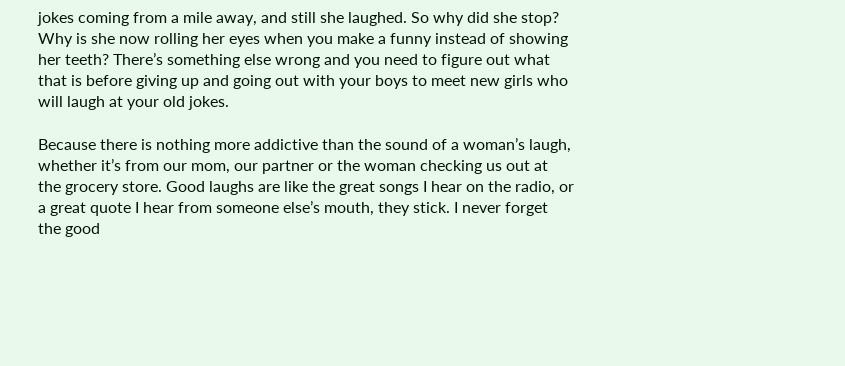jokes coming from a mile away, and still she laughed. So why did she stop? Why is she now rolling her eyes when you make a funny instead of showing her teeth? There’s something else wrong and you need to figure out what that is before giving up and going out with your boys to meet new girls who will laugh at your old jokes.

Because there is nothing more addictive than the sound of a woman’s laugh, whether it’s from our mom, our partner or the woman checking us out at the grocery store. Good laughs are like the great songs I hear on the radio, or a great quote I hear from someone else’s mouth, they stick. I never forget the good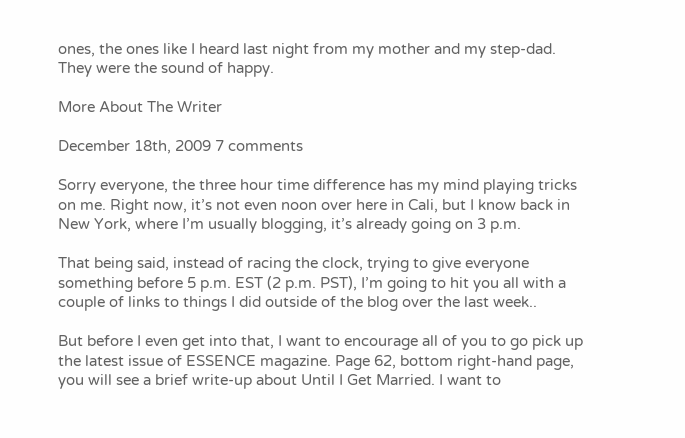ones, the ones like I heard last night from my mother and my step-dad. They were the sound of happy.

More About The Writer

December 18th, 2009 7 comments

Sorry everyone, the three hour time difference has my mind playing tricks on me. Right now, it’s not even noon over here in Cali, but I know back in New York, where I’m usually blogging, it’s already going on 3 p.m.

That being said, instead of racing the clock, trying to give everyone something before 5 p.m. EST (2 p.m. PST), I’m going to hit you all with a couple of links to things I did outside of the blog over the last week..

But before I even get into that, I want to encourage all of you to go pick up the latest issue of ESSENCE magazine. Page 62, bottom right-hand page, you will see a brief write-up about Until I Get Married. I want to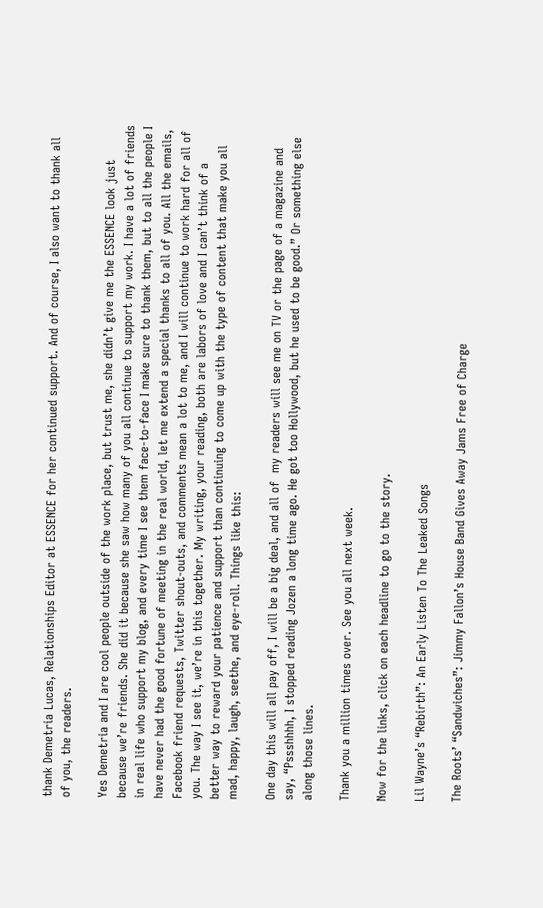thank Demetria Lucas, Relationships Editor at ESSENCE for her continued support. And of course, I also want to thank all of you, the readers.

Yes Demetria and I are cool people outside of the work place, but trust me, she didn’t give me the ESSENCE look just because we’re friends. She did it because she saw how many of you all continue to support my work. I have a lot of friends in real life who support my blog, and every time I see them face-to-face I make sure to thank them, but to all the people I have never had the good fortune of meeting in the real world, let me extend a special thanks to all of you. All the emails, Facebook friend requests, Twitter shout-outs, and comments mean a lot to me, and I will continue to work hard for all of you. The way I see it, we’re in this together. My writing, your reading, both are labors of love and I can’t think of a better way to reward your patience and support than continuing to come up with the type of content that make you all mad, happy, laugh, seethe, and eye-roll. Things like this:

One day this will all pay off, I will be a big deal, and all of  my readers will see me on TV or the page of a magazine and say, “Pssshhhh, I stopped reading Jozen a long time ago. He got too Hollywood, but he used to be good.” Or something else along those lines.

Thank you a million times over. See you all next week.

Now for the links, click on each headline to go to the story.

Lil Wayne’s “Rebirth”: An Early Listen To The Leaked Songs

The Roots’ “Sandwiches”: Jimmy Fallon’s House Band Gives Away Jams Free of Charge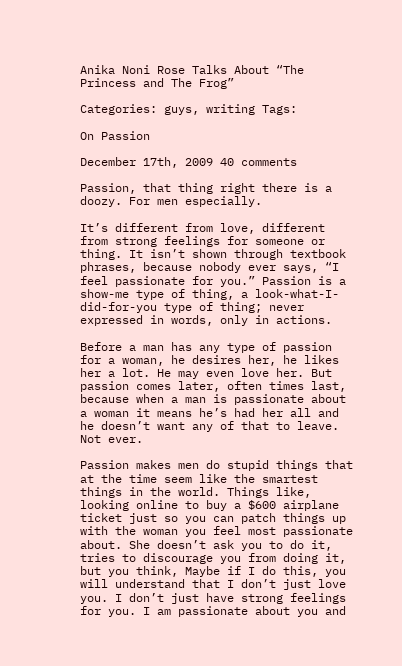Anika Noni Rose Talks About “The Princess and The Frog”

Categories: guys, writing Tags:

On Passion

December 17th, 2009 40 comments

Passion, that thing right there is a doozy. For men especially.

It’s different from love, different from strong feelings for someone or thing. It isn’t shown through textbook phrases, because nobody ever says, “I feel passionate for you.” Passion is a show-me type of thing, a look-what-I-did-for-you type of thing; never expressed in words, only in actions.

Before a man has any type of passion for a woman, he desires her, he likes her a lot. He may even love her. But passion comes later, often times last, because when a man is passionate about a woman it means he’s had her all and he doesn’t want any of that to leave. Not ever.

Passion makes men do stupid things that at the time seem like the smartest things in the world. Things like, looking online to buy a $600 airplane ticket just so you can patch things up with the woman you feel most passionate about. She doesn’t ask you to do it, tries to discourage you from doing it, but you think, Maybe if I do this, you will understand that I don’t just love you. I don’t just have strong feelings for you. I am passionate about you and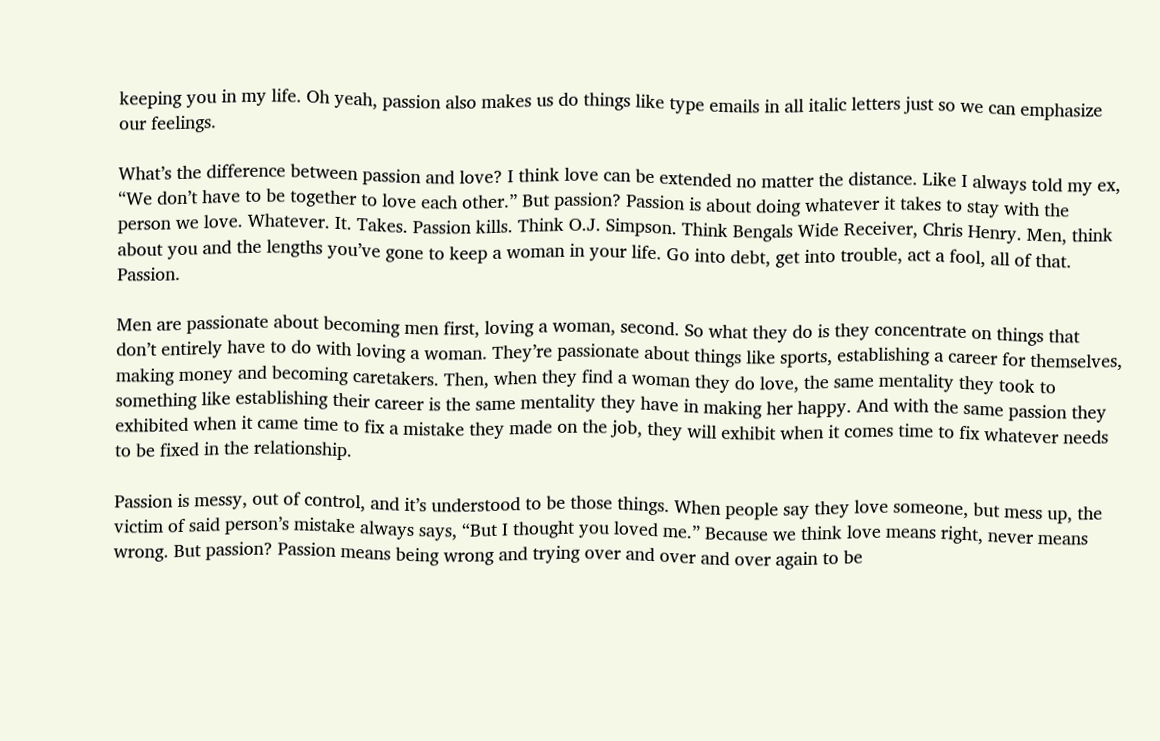keeping you in my life. Oh yeah, passion also makes us do things like type emails in all italic letters just so we can emphasize our feelings.

What’s the difference between passion and love? I think love can be extended no matter the distance. Like I always told my ex, “We don’t have to be together to love each other.” But passion? Passion is about doing whatever it takes to stay with the person we love. Whatever. It. Takes. Passion kills. Think O.J. Simpson. Think Bengals Wide Receiver, Chris Henry. Men, think about you and the lengths you’ve gone to keep a woman in your life. Go into debt, get into trouble, act a fool, all of that. Passion.

Men are passionate about becoming men first, loving a woman, second. So what they do is they concentrate on things that don’t entirely have to do with loving a woman. They’re passionate about things like sports, establishing a career for themselves, making money and becoming caretakers. Then, when they find a woman they do love, the same mentality they took to something like establishing their career is the same mentality they have in making her happy. And with the same passion they exhibited when it came time to fix a mistake they made on the job, they will exhibit when it comes time to fix whatever needs to be fixed in the relationship.

Passion is messy, out of control, and it’s understood to be those things. When people say they love someone, but mess up, the victim of said person’s mistake always says, “But I thought you loved me.” Because we think love means right, never means wrong. But passion? Passion means being wrong and trying over and over and over again to be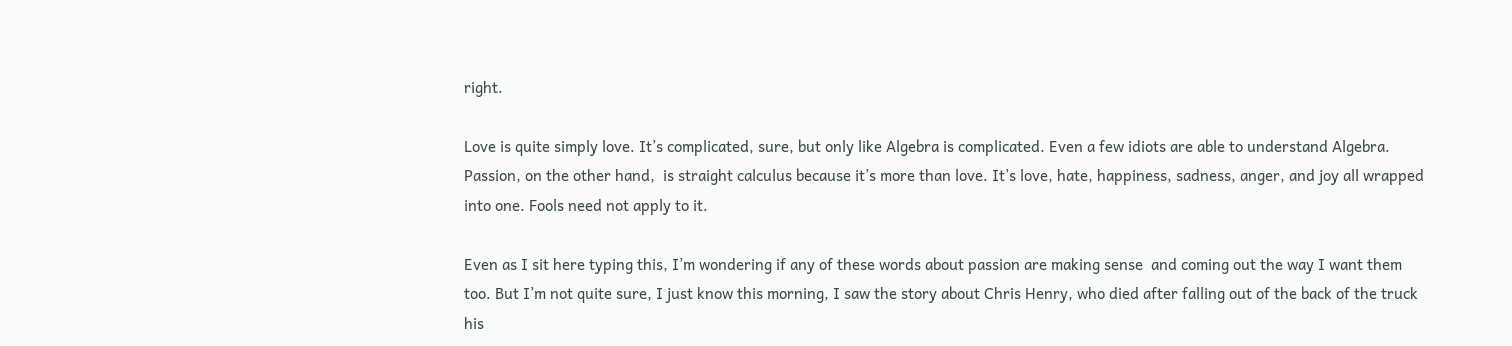right.

Love is quite simply love. It’s complicated, sure, but only like Algebra is complicated. Even a few idiots are able to understand Algebra. Passion, on the other hand,  is straight calculus because it’s more than love. It’s love, hate, happiness, sadness, anger, and joy all wrapped into one. Fools need not apply to it.

Even as I sit here typing this, I’m wondering if any of these words about passion are making sense  and coming out the way I want them too. But I’m not quite sure, I just know this morning, I saw the story about Chris Henry, who died after falling out of the back of the truck his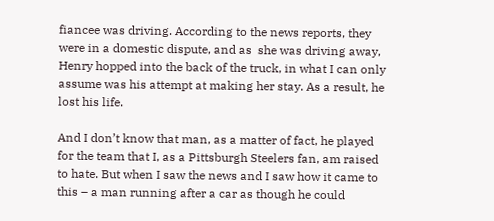fiancee was driving. According to the news reports, they were in a domestic dispute, and as  she was driving away, Henry hopped into the back of the truck, in what I can only assume was his attempt at making her stay. As a result, he lost his life.

And I don’t know that man, as a matter of fact, he played for the team that I, as a Pittsburgh Steelers fan, am raised to hate. But when I saw the news and I saw how it came to this – a man running after a car as though he could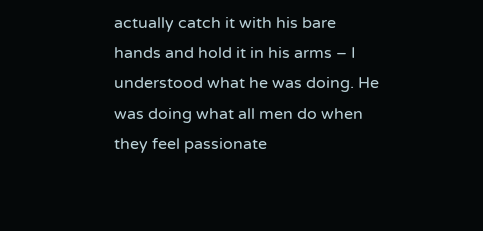actually catch it with his bare hands and hold it in his arms – I understood what he was doing. He was doing what all men do when they feel passionate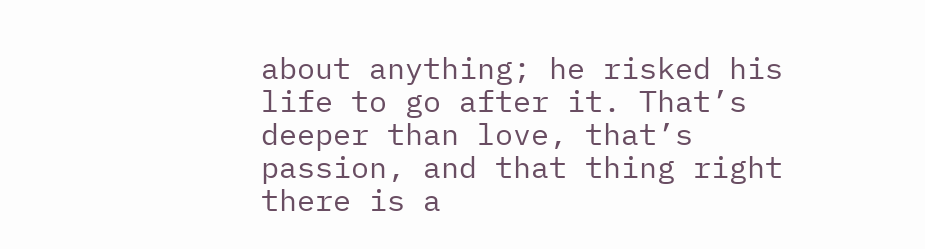about anything; he risked his life to go after it. That’s deeper than love, that’s passion, and that thing right there is a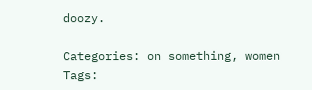doozy.

Categories: on something, women Tags: